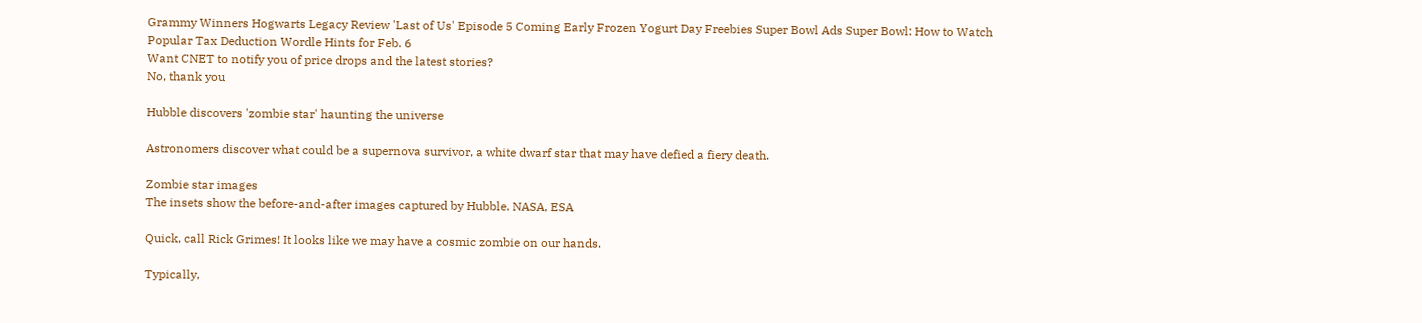Grammy Winners Hogwarts Legacy Review 'Last of Us' Episode 5 Coming Early Frozen Yogurt Day Freebies Super Bowl Ads Super Bowl: How to Watch Popular Tax Deduction Wordle Hints for Feb. 6
Want CNET to notify you of price drops and the latest stories?
No, thank you

Hubble discovers 'zombie star' haunting the universe

Astronomers discover what could be a supernova survivor, a white dwarf star that may have defied a fiery death.

Zombie star images
The insets show the before-and-after images captured by Hubble. NASA, ESA

Quick, call Rick Grimes! It looks like we may have a cosmic zombie on our hands.

Typically,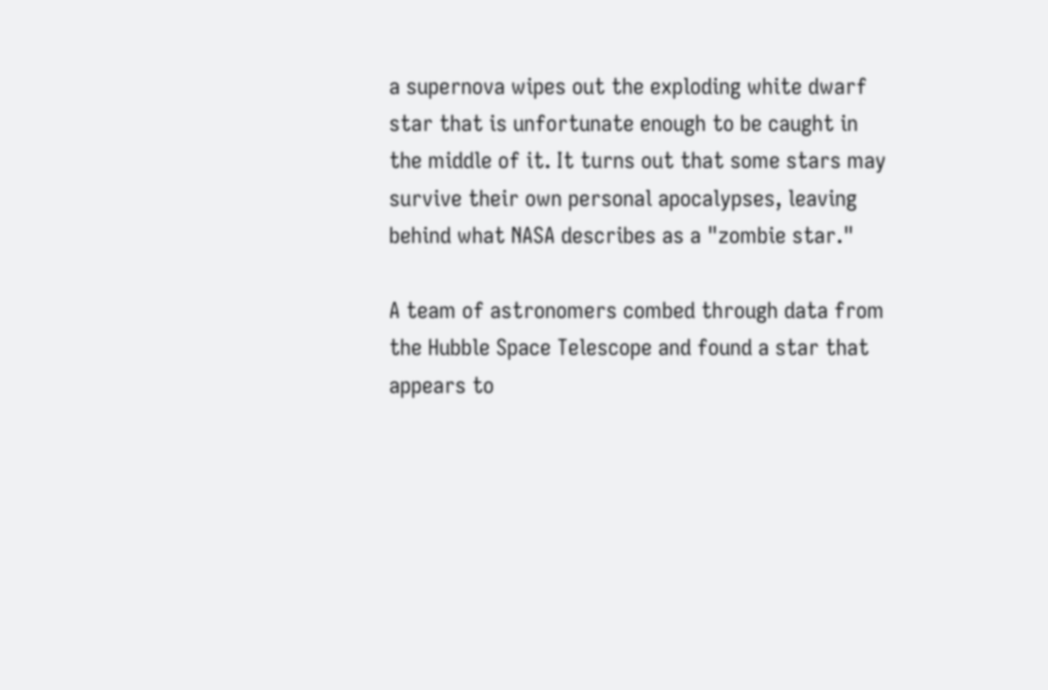a supernova wipes out the exploding white dwarf star that is unfortunate enough to be caught in the middle of it. It turns out that some stars may survive their own personal apocalypses, leaving behind what NASA describes as a "zombie star."

A team of astronomers combed through data from the Hubble Space Telescope and found a star that appears to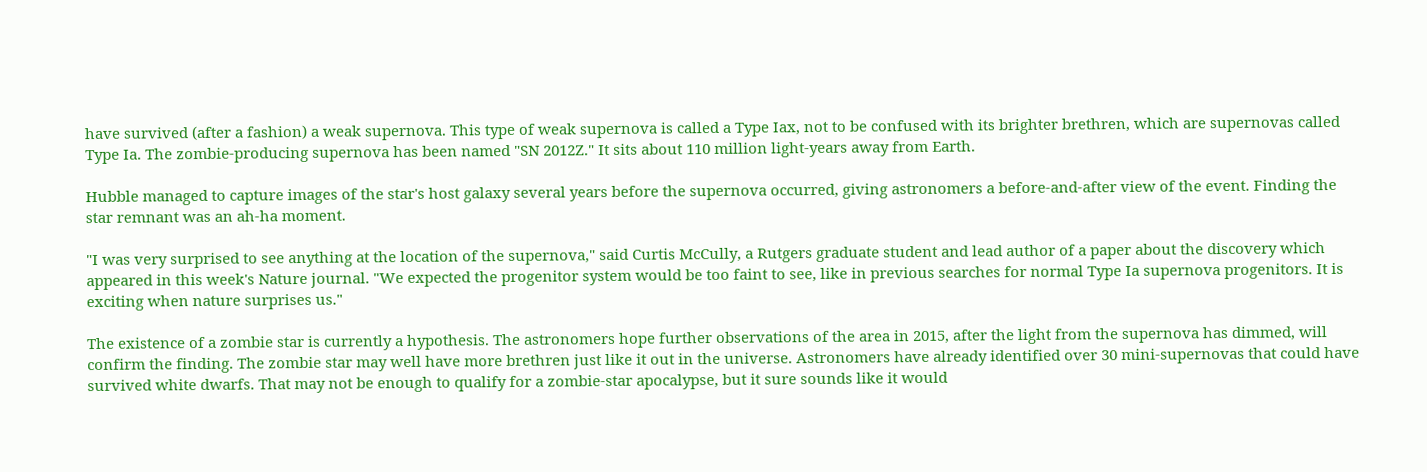have survived (after a fashion) a weak supernova. This type of weak supernova is called a Type Iax, not to be confused with its brighter brethren, which are supernovas called Type Ia. The zombie-producing supernova has been named "SN 2012Z." It sits about 110 million light-years away from Earth.

Hubble managed to capture images of the star's host galaxy several years before the supernova occurred, giving astronomers a before-and-after view of the event. Finding the star remnant was an ah-ha moment.

"I was very surprised to see anything at the location of the supernova," said Curtis McCully, a Rutgers graduate student and lead author of a paper about the discovery which appeared in this week's Nature journal. "We expected the progenitor system would be too faint to see, like in previous searches for normal Type Ia supernova progenitors. It is exciting when nature surprises us."

The existence of a zombie star is currently a hypothesis. The astronomers hope further observations of the area in 2015, after the light from the supernova has dimmed, will confirm the finding. The zombie star may well have more brethren just like it out in the universe. Astronomers have already identified over 30 mini-supernovas that could have survived white dwarfs. That may not be enough to qualify for a zombie-star apocalypse, but it sure sounds like it would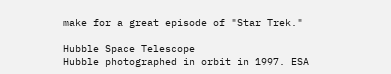make for a great episode of "Star Trek."

Hubble Space Telescope
Hubble photographed in orbit in 1997. ESA